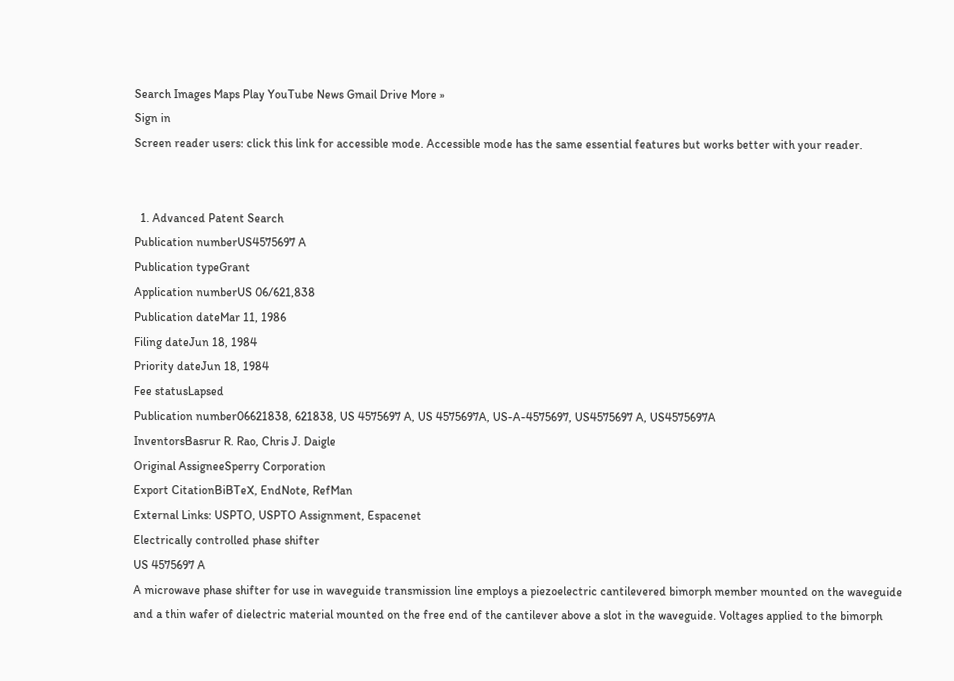Search Images Maps Play YouTube News Gmail Drive More »
Sign in
Screen reader users: click this link for accessible mode. Accessible mode has the same essential features but works better with your reader.


  1. Advanced Patent Search
Publication numberUS4575697 A
Publication typeGrant
Application numberUS 06/621,838
Publication dateMar 11, 1986
Filing dateJun 18, 1984
Priority dateJun 18, 1984
Fee statusLapsed
Publication number06621838, 621838, US 4575697 A, US 4575697A, US-A-4575697, US4575697 A, US4575697A
InventorsBasrur R. Rao, Chris J. Daigle
Original AssigneeSperry Corporation
Export CitationBiBTeX, EndNote, RefMan
External Links: USPTO, USPTO Assignment, Espacenet
Electrically controlled phase shifter
US 4575697 A
A microwave phase shifter for use in waveguide transmission line employs a piezoelectric cantilevered bimorph member mounted on the waveguide and a thin wafer of dielectric material mounted on the free end of the cantilever above a slot in the waveguide. Voltages applied to the bimorph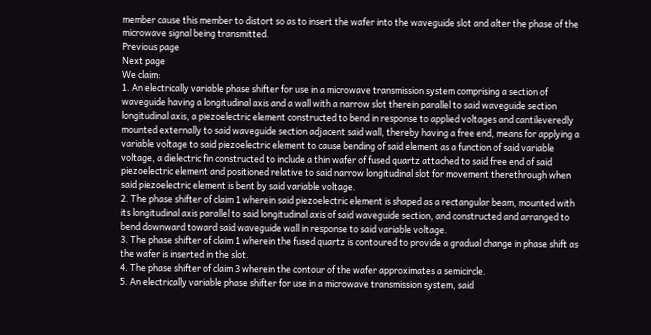member cause this member to distort so as to insert the wafer into the waveguide slot and alter the phase of the microwave signal being transmitted.
Previous page
Next page
We claim:
1. An electrically variable phase shifter for use in a microwave transmission system comprising a section of waveguide having a longitudinal axis and a wall with a narrow slot therein parallel to said waveguide section longitudinal axis, a piezoelectric element constructed to bend in response to applied voltages and cantileveredly mounted externally to said waveguide section adjacent said wall, thereby having a free end, means for applying a variable voltage to said piezoelectric element to cause bending of said element as a function of said variable voltage, a dielectric fin constructed to include a thin wafer of fused quartz attached to said free end of said piezoelectric element and positioned relative to said narrow longitudinal slot for movement therethrough when said piezoelectric element is bent by said variable voltage.
2. The phase shifter of claim 1 wherein said piezoelectric element is shaped as a rectangular beam, mounted with its longitudinal axis parallel to said longitudinal axis of said waveguide section, and constructed and arranged to bend downward toward said waveguide wall in response to said variable voltage.
3. The phase shifter of claim 1 wherein the fused quartz is contoured to provide a gradual change in phase shift as the wafer is inserted in the slot.
4. The phase shifter of claim 3 wherein the contour of the wafer approximates a semicircle.
5. An electrically variable phase shifter for use in a microwave transmission system, said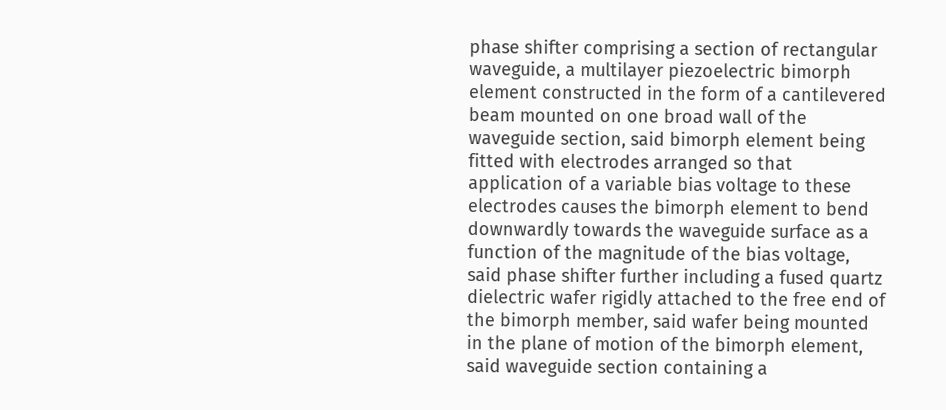phase shifter comprising a section of rectangular waveguide, a multilayer piezoelectric bimorph element constructed in the form of a cantilevered beam mounted on one broad wall of the waveguide section, said bimorph element being fitted with electrodes arranged so that application of a variable bias voltage to these electrodes causes the bimorph element to bend downwardly towards the waveguide surface as a function of the magnitude of the bias voltage, said phase shifter further including a fused quartz dielectric wafer rigidly attached to the free end of the bimorph member, said wafer being mounted in the plane of motion of the bimorph element, said waveguide section containing a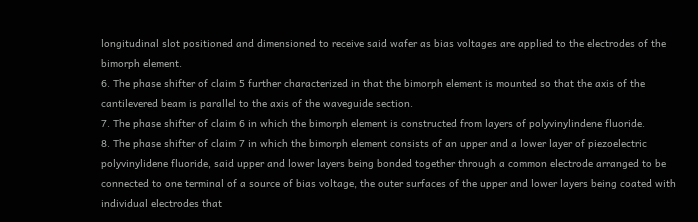longitudinal slot positioned and dimensioned to receive said wafer as bias voltages are applied to the electrodes of the bimorph element.
6. The phase shifter of claim 5 further characterized in that the bimorph element is mounted so that the axis of the cantilevered beam is parallel to the axis of the waveguide section.
7. The phase shifter of claim 6 in which the bimorph element is constructed from layers of polyvinylindene fluoride.
8. The phase shifter of claim 7 in which the bimorph element consists of an upper and a lower layer of piezoelectric polyvinylidene fluoride, said upper and lower layers being bonded together through a common electrode arranged to be connected to one terminal of a source of bias voltage, the outer surfaces of the upper and lower layers being coated with individual electrodes that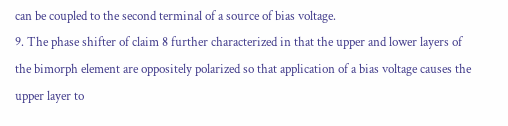can be coupled to the second terminal of a source of bias voltage.
9. The phase shifter of claim 8 further characterized in that the upper and lower layers of the bimorph element are oppositely polarized so that application of a bias voltage causes the upper layer to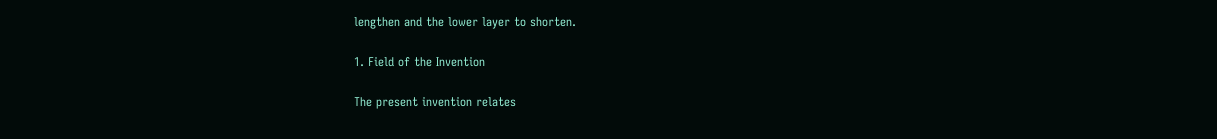lengthen and the lower layer to shorten.

1. Field of the Invention

The present invention relates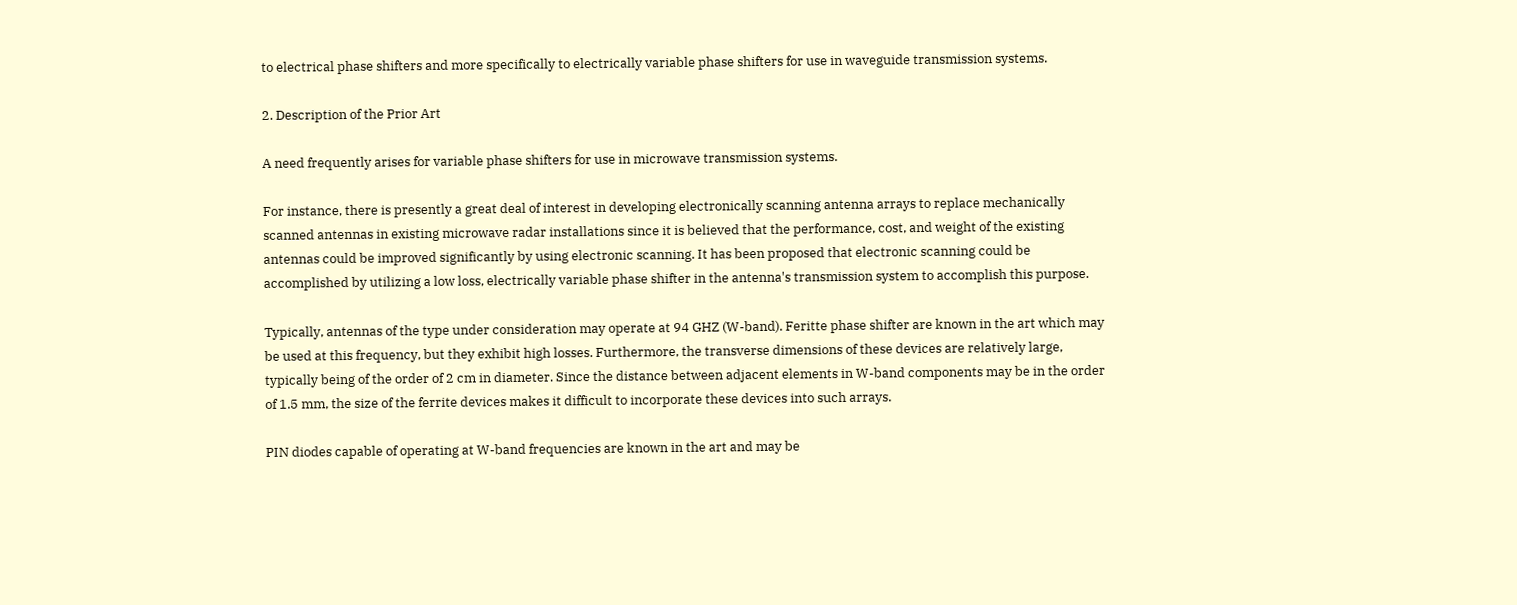to electrical phase shifters and more specifically to electrically variable phase shifters for use in waveguide transmission systems.

2. Description of the Prior Art

A need frequently arises for variable phase shifters for use in microwave transmission systems.

For instance, there is presently a great deal of interest in developing electronically scanning antenna arrays to replace mechanically scanned antennas in existing microwave radar installations since it is believed that the performance, cost, and weight of the existing antennas could be improved significantly by using electronic scanning. It has been proposed that electronic scanning could be accomplished by utilizing a low loss, electrically variable phase shifter in the antenna's transmission system to accomplish this purpose.

Typically, antennas of the type under consideration may operate at 94 GHZ (W-band). Feritte phase shifter are known in the art which may be used at this frequency, but they exhibit high losses. Furthermore, the transverse dimensions of these devices are relatively large, typically being of the order of 2 cm in diameter. Since the distance between adjacent elements in W-band components may be in the order of 1.5 mm, the size of the ferrite devices makes it difficult to incorporate these devices into such arrays.

PIN diodes capable of operating at W-band frequencies are known in the art and may be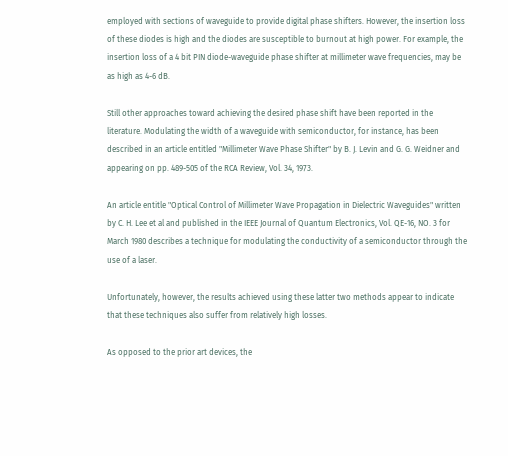employed with sections of waveguide to provide digital phase shifters. However, the insertion loss of these diodes is high and the diodes are susceptible to burnout at high power. For example, the insertion loss of a 4 bit PIN diode-waveguide phase shifter at millimeter wave frequencies, may be as high as 4-6 dB.

Still other approaches toward achieving the desired phase shift have been reported in the literature. Modulating the width of a waveguide with semiconductor, for instance, has been described in an article entitled "Millimeter Wave Phase Shifter" by B. J. Levin and G. G. Weidner and appearing on pp. 489-505 of the RCA Review, Vol. 34, 1973.

An article entitle "Optical Control of Millimeter Wave Propagation in Dielectric Waveguides" written by C. H. Lee et al and published in the IEEE Journal of Quantum Electronics, Vol. QE-16, NO. 3 for March 1980 describes a technique for modulating the conductivity of a semiconductor through the use of a laser.

Unfortunately, however, the results achieved using these latter two methods appear to indicate that these techniques also suffer from relatively high losses.

As opposed to the prior art devices, the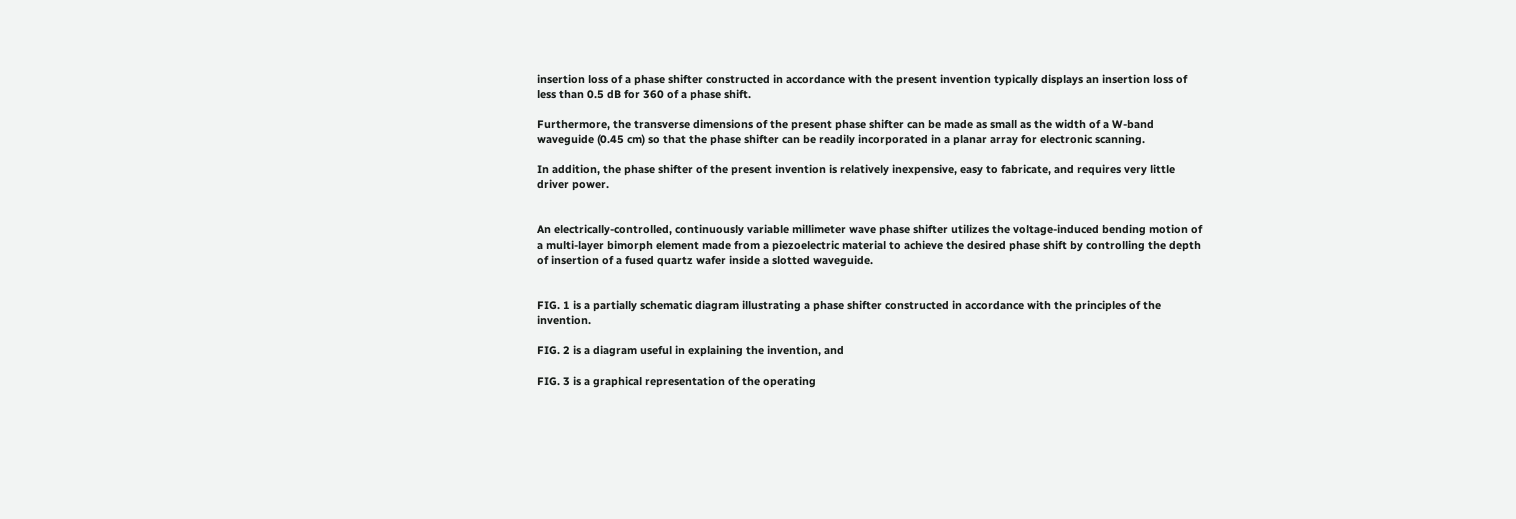insertion loss of a phase shifter constructed in accordance with the present invention typically displays an insertion loss of less than 0.5 dB for 360 of a phase shift.

Furthermore, the transverse dimensions of the present phase shifter can be made as small as the width of a W-band waveguide (0.45 cm) so that the phase shifter can be readily incorporated in a planar array for electronic scanning.

In addition, the phase shifter of the present invention is relatively inexpensive, easy to fabricate, and requires very little driver power.


An electrically-controlled, continuously variable millimeter wave phase shifter utilizes the voltage-induced bending motion of a multi-layer bimorph element made from a piezoelectric material to achieve the desired phase shift by controlling the depth of insertion of a fused quartz wafer inside a slotted waveguide.


FIG. 1 is a partially schematic diagram illustrating a phase shifter constructed in accordance with the principles of the invention.

FIG. 2 is a diagram useful in explaining the invention, and

FIG. 3 is a graphical representation of the operating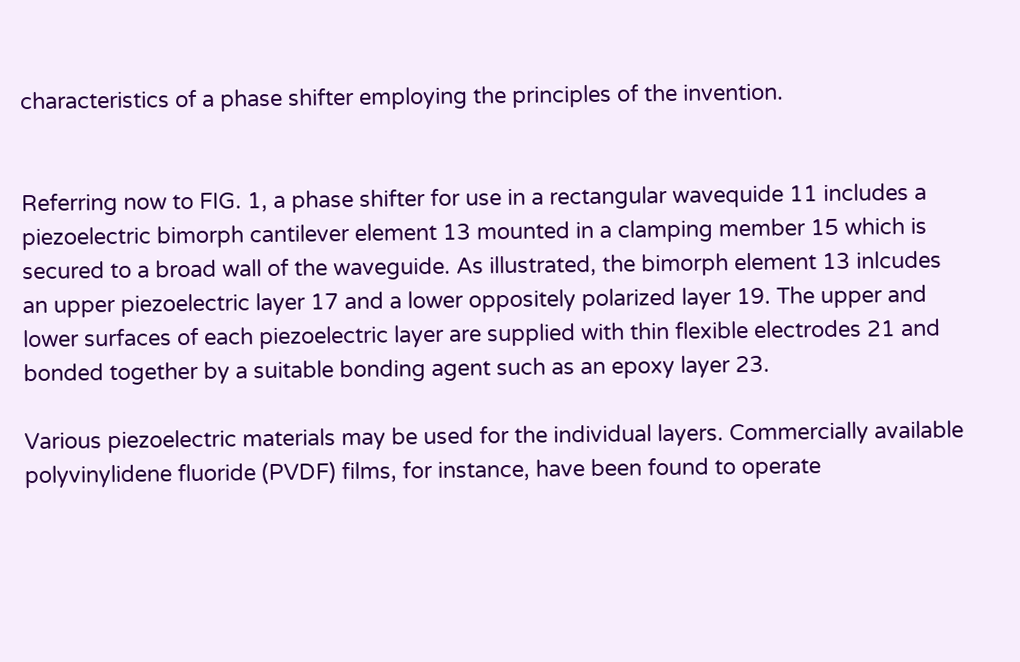characteristics of a phase shifter employing the principles of the invention.


Referring now to FIG. 1, a phase shifter for use in a rectangular wavequide 11 includes a piezoelectric bimorph cantilever element 13 mounted in a clamping member 15 which is secured to a broad wall of the waveguide. As illustrated, the bimorph element 13 inlcudes an upper piezoelectric layer 17 and a lower oppositely polarized layer 19. The upper and lower surfaces of each piezoelectric layer are supplied with thin flexible electrodes 21 and bonded together by a suitable bonding agent such as an epoxy layer 23.

Various piezoelectric materials may be used for the individual layers. Commercially available polyvinylidene fluoride (PVDF) films, for instance, have been found to operate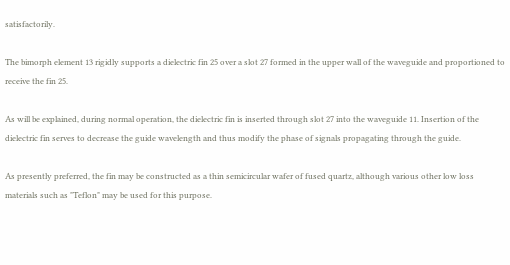satisfactorily.

The bimorph element 13 rigidly supports a dielectric fin 25 over a slot 27 formed in the upper wall of the waveguide and proportioned to receive the fin 25.

As will be explained, during normal operation, the dielectric fin is inserted through slot 27 into the waveguide 11. Insertion of the dielectric fin serves to decrease the guide wavelength and thus modify the phase of signals propagating through the guide.

As presently preferred, the fin may be constructed as a thin semicircular wafer of fused quartz, although various other low loss materials such as "Teflon" may be used for this purpose.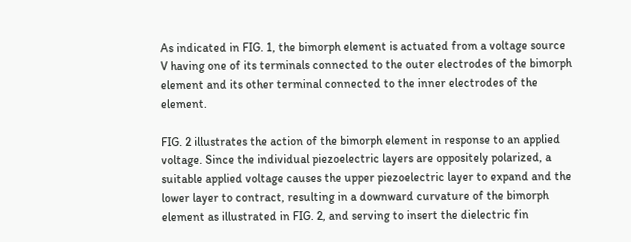As indicated in FIG. 1, the bimorph element is actuated from a voltage source V having one of its terminals connected to the outer electrodes of the bimorph element and its other terminal connected to the inner electrodes of the element.

FIG. 2 illustrates the action of the bimorph element in response to an applied voltage. Since the individual piezoelectric layers are oppositely polarized, a suitable applied voltage causes the upper piezoelectric layer to expand and the lower layer to contract, resulting in a downward curvature of the bimorph element as illustrated in FIG. 2, and serving to insert the dielectric fin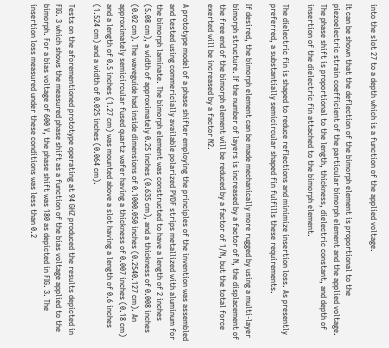into the slot 27 to a depth which is a function of the applied voltage.

It can be shown that the deflection of the bimorph element is proportional to the piezoelectric strain coefficient of the particular bimorph element and the applied voltage. The phase shift is proportional to the length, thickness, dielectric constant, and depth of insertion of the dielectric fin attached to the bimorph element.

The dielectric fin is shaped to reduce reflections and minimize insertion loss. As presently preferred, a substantially semicircular shaped fin fulfills these requirements.

If desired, the bimorph element can be made mechanically more rugged by using a multi-layer bimorph structure. If the number of layers is increased by a factor of N, the displacement of the free end of the bimorph element will be reduced by a factor of 1/N, but the total force exerted will be increased by a factor N2.

A prototype model of a phase shifter employing the principles of the invention was assembled and tested using commericially available polarized PVDF strips metallized with aluminum for the bimorph laminate. The bimorph element was constructed to have a length of 2 inches (5.08 cm), a width of approximately 0.25 inches (0.635 cm), and a thickness of 0.008 inches (0.02 cm). The waveguide had inside dimensions of 0.1000.050 inches (0.2540.127 cm). An approximately semicircular fused quartz wafer having a thickness of 0.007 inches (0.18 cm) and a length of 0.5 inches (1.27 cm) was mounted above a slot having a length of 0.6 inches (1.524 cm) and a width of 0.025 inches (0.064 cm).

Tests on the aforementioned prototype operating at 94 GHZ produced the results depicted in FIG. 3 which shows the measured phase shift as a function of the bias voltage applied to the bimorph. For a bias voltage of 600 V, the phase shift was 180 as depicted in FIG. 3. The insertion loss measured under these conditions was less than 0.2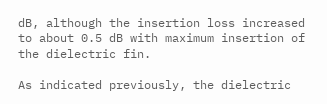dB, although the insertion loss increased to about 0.5 dB with maximum insertion of the dielectric fin.

As indicated previously, the dielectric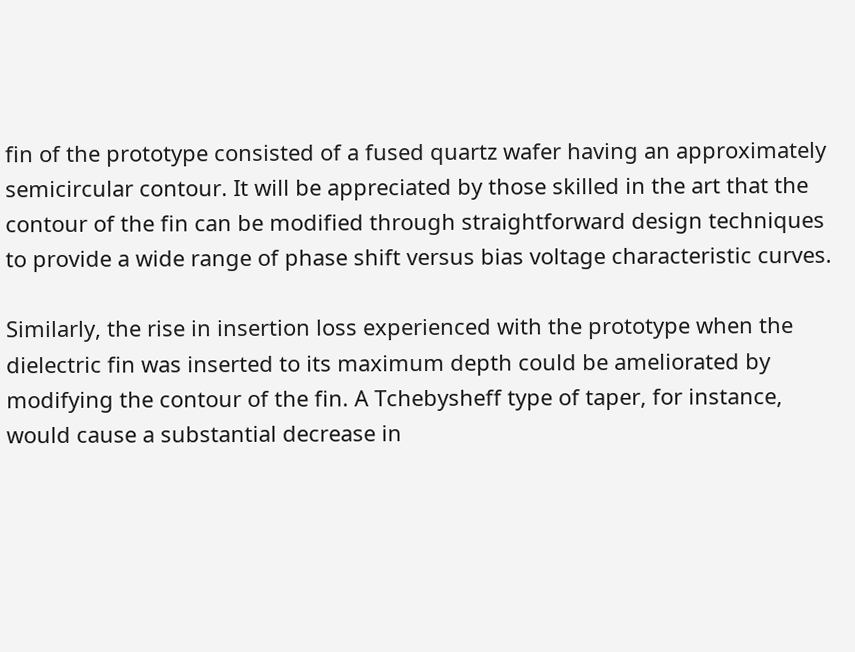fin of the prototype consisted of a fused quartz wafer having an approximately semicircular contour. It will be appreciated by those skilled in the art that the contour of the fin can be modified through straightforward design techniques to provide a wide range of phase shift versus bias voltage characteristic curves.

Similarly, the rise in insertion loss experienced with the prototype when the dielectric fin was inserted to its maximum depth could be ameliorated by modifying the contour of the fin. A Tchebysheff type of taper, for instance, would cause a substantial decrease in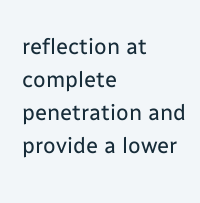reflection at complete penetration and provide a lower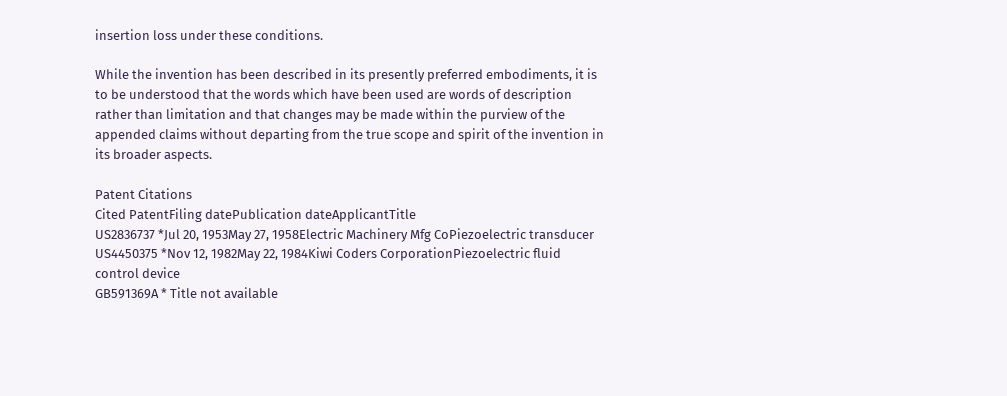insertion loss under these conditions.

While the invention has been described in its presently preferred embodiments, it is to be understood that the words which have been used are words of description rather than limitation and that changes may be made within the purview of the appended claims without departing from the true scope and spirit of the invention in its broader aspects.

Patent Citations
Cited PatentFiling datePublication dateApplicantTitle
US2836737 *Jul 20, 1953May 27, 1958Electric Machinery Mfg CoPiezoelectric transducer
US4450375 *Nov 12, 1982May 22, 1984Kiwi Coders CorporationPiezoelectric fluid control device
GB591369A * Title not available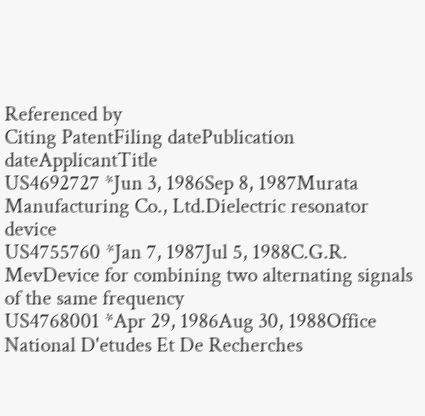Referenced by
Citing PatentFiling datePublication dateApplicantTitle
US4692727 *Jun 3, 1986Sep 8, 1987Murata Manufacturing Co., Ltd.Dielectric resonator device
US4755760 *Jan 7, 1987Jul 5, 1988C.G.R. MevDevice for combining two alternating signals of the same frequency
US4768001 *Apr 29, 1986Aug 30, 1988Office National D'etudes Et De Recherches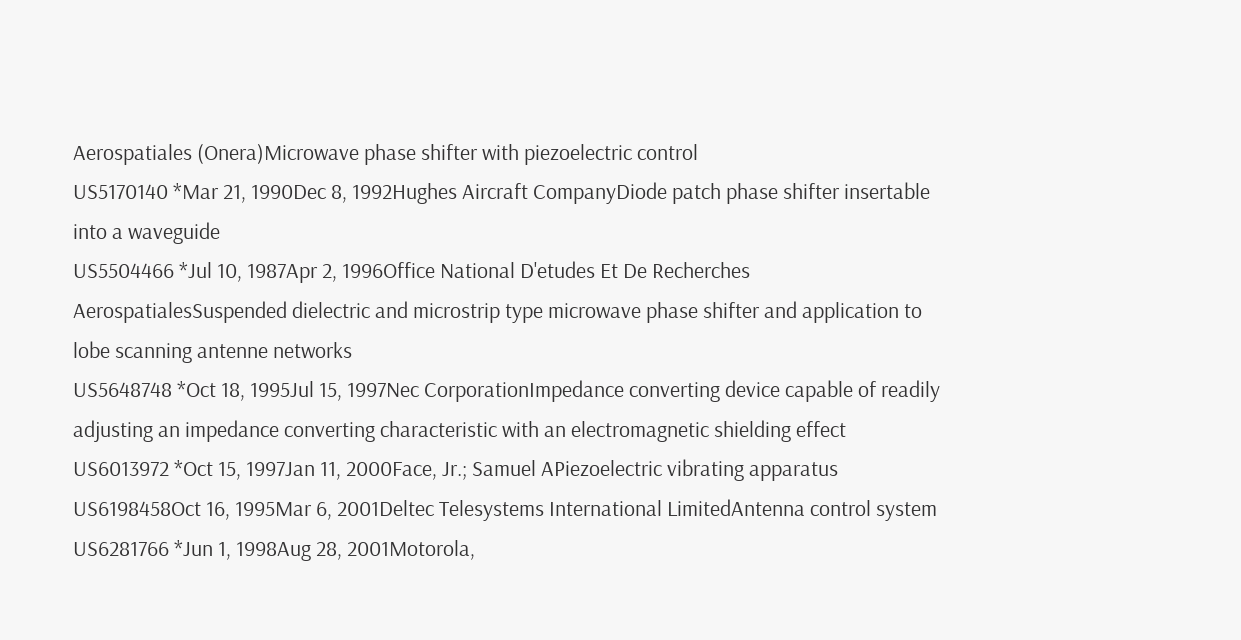Aerospatiales (Onera)Microwave phase shifter with piezoelectric control
US5170140 *Mar 21, 1990Dec 8, 1992Hughes Aircraft CompanyDiode patch phase shifter insertable into a waveguide
US5504466 *Jul 10, 1987Apr 2, 1996Office National D'etudes Et De Recherches AerospatialesSuspended dielectric and microstrip type microwave phase shifter and application to lobe scanning antenne networks
US5648748 *Oct 18, 1995Jul 15, 1997Nec CorporationImpedance converting device capable of readily adjusting an impedance converting characteristic with an electromagnetic shielding effect
US6013972 *Oct 15, 1997Jan 11, 2000Face, Jr.; Samuel APiezoelectric vibrating apparatus
US6198458Oct 16, 1995Mar 6, 2001Deltec Telesystems International LimitedAntenna control system
US6281766 *Jun 1, 1998Aug 28, 2001Motorola,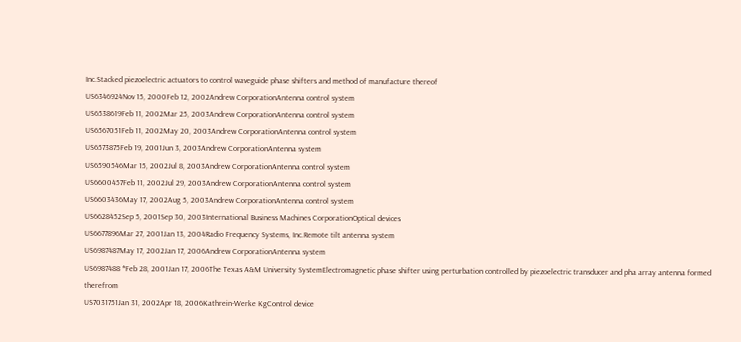Inc.Stacked piezoelectric actuators to control waveguide phase shifters and method of manufacture thereof
US6346924Nov 15, 2000Feb 12, 2002Andrew CorporationAntenna control system
US6538619Feb 11, 2002Mar 25, 2003Andrew CorporationAntenna control system
US6567051Feb 11, 2002May 20, 2003Andrew CorporationAntenna control system
US6573875Feb 19, 2001Jun 3, 2003Andrew CorporationAntenna system
US6590546Mar 15, 2002Jul 8, 2003Andrew CorporationAntenna control system
US6600457Feb 11, 2002Jul 29, 2003Andrew CorporationAntenna control system
US6603436May 17, 2002Aug 5, 2003Andrew CorporationAntenna control system
US6628452Sep 5, 2001Sep 30, 2003International Business Machines CorporationOptical devices
US6677896Mar 27, 2001Jan 13, 2004Radio Frequency Systems, Inc.Remote tilt antenna system
US6987487May 17, 2002Jan 17, 2006Andrew CorporationAntenna system
US6987488 *Feb 28, 2001Jan 17, 2006The Texas A&M University SystemElectromagnetic phase shifter using perturbation controlled by piezoelectric transducer and pha array antenna formed therefrom
US7031751Jan 31, 2002Apr 18, 2006Kathrein-Werke KgControl device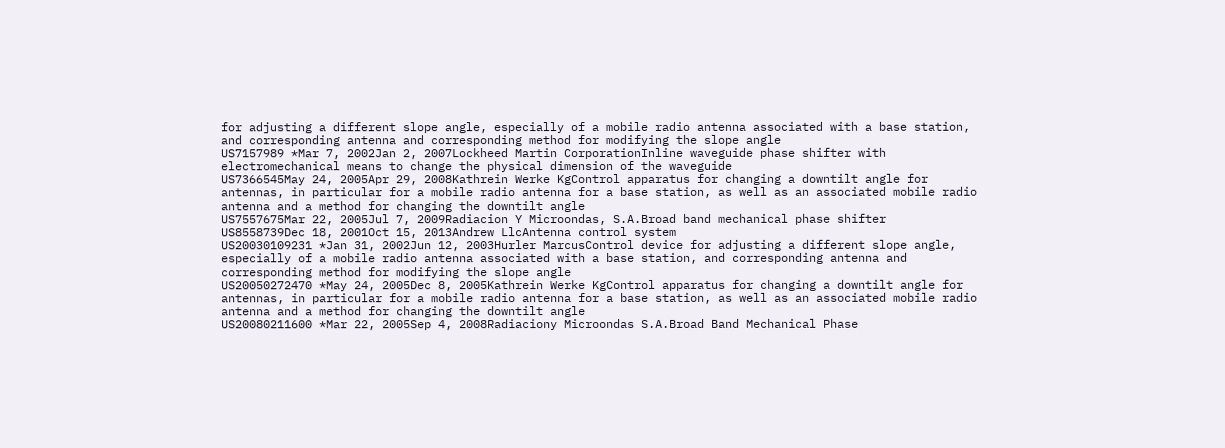for adjusting a different slope angle, especially of a mobile radio antenna associated with a base station, and corresponding antenna and corresponding method for modifying the slope angle
US7157989 *Mar 7, 2002Jan 2, 2007Lockheed Martin CorporationInline waveguide phase shifter with electromechanical means to change the physical dimension of the waveguide
US7366545May 24, 2005Apr 29, 2008Kathrein Werke KgControl apparatus for changing a downtilt angle for antennas, in particular for a mobile radio antenna for a base station, as well as an associated mobile radio antenna and a method for changing the downtilt angle
US7557675Mar 22, 2005Jul 7, 2009Radiacion Y Microondas, S.A.Broad band mechanical phase shifter
US8558739Dec 18, 2001Oct 15, 2013Andrew LlcAntenna control system
US20030109231 *Jan 31, 2002Jun 12, 2003Hurler MarcusControl device for adjusting a different slope angle, especially of a mobile radio antenna associated with a base station, and corresponding antenna and corresponding method for modifying the slope angle
US20050272470 *May 24, 2005Dec 8, 2005Kathrein Werke KgControl apparatus for changing a downtilt angle for antennas, in particular for a mobile radio antenna for a base station, as well as an associated mobile radio antenna and a method for changing the downtilt angle
US20080211600 *Mar 22, 2005Sep 4, 2008Radiaciony Microondas S.A.Broad Band Mechanical Phase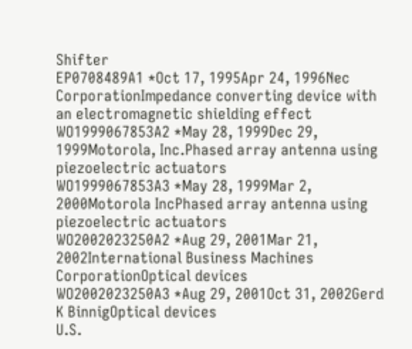Shifter
EP0708489A1 *Oct 17, 1995Apr 24, 1996Nec CorporationImpedance converting device with an electromagnetic shielding effect
WO1999067853A2 *May 28, 1999Dec 29, 1999Motorola, Inc.Phased array antenna using piezoelectric actuators
WO1999067853A3 *May 28, 1999Mar 2, 2000Motorola IncPhased array antenna using piezoelectric actuators
WO2002023250A2 *Aug 29, 2001Mar 21, 2002International Business Machines CorporationOptical devices
WO2002023250A3 *Aug 29, 2001Oct 31, 2002Gerd K BinnigOptical devices
U.S.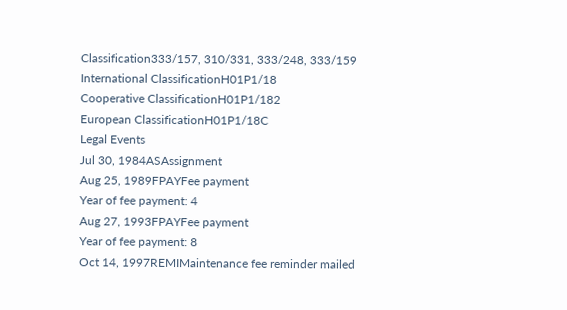Classification333/157, 310/331, 333/248, 333/159
International ClassificationH01P1/18
Cooperative ClassificationH01P1/182
European ClassificationH01P1/18C
Legal Events
Jul 30, 1984ASAssignment
Aug 25, 1989FPAYFee payment
Year of fee payment: 4
Aug 27, 1993FPAYFee payment
Year of fee payment: 8
Oct 14, 1997REMIMaintenance fee reminder mailed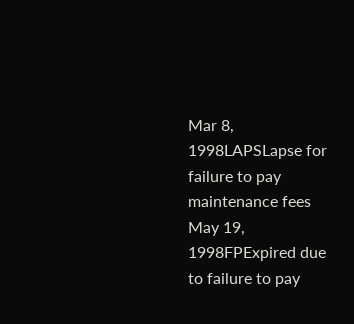Mar 8, 1998LAPSLapse for failure to pay maintenance fees
May 19, 1998FPExpired due to failure to pay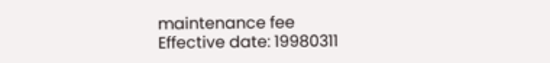maintenance fee
Effective date: 19980311